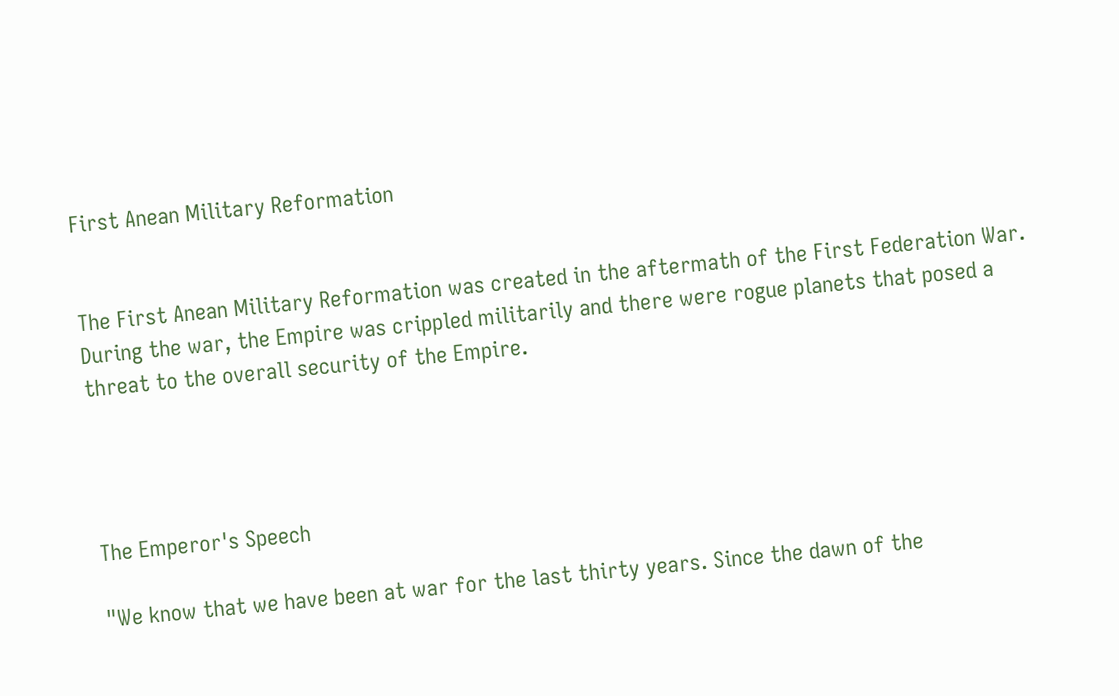First Anean Military Reformation


The First Anean Military Reformation was created in the aftermath of the First Federation War. During the war, the Empire was crippled militarily and there were rogue planets that posed a threat to the overall security of the Empire.




The Emperor's Speech

"We know that we have been at war for the last thirty years. Since the dawn of the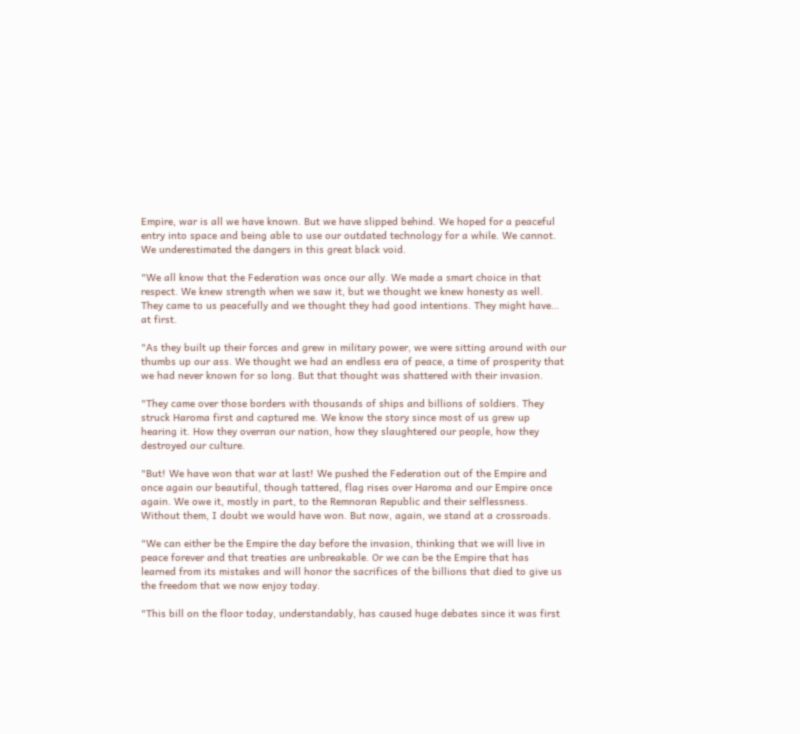Empire, war is all we have known. But we have slipped behind. We hoped for a peaceful entry into space and being able to use our outdated technology for a while. We cannot. We underestimated the dangers in this great black void.

"We all know that the Federation was once our ally. We made a smart choice in that respect. We knew strength when we saw it, but we thought we knew honesty as well. They came to us peacefully and we thought they had good intentions. They might have… at first.

"As they built up their forces and grew in military power, we were sitting around with our thumbs up our ass. We thought we had an endless era of peace, a time of prosperity that we had never known for so long. But that thought was shattered with their invasion.

"They came over those borders with thousands of ships and billions of soldiers. They struck Haroma first and captured me. We know the story since most of us grew up hearing it. How they overran our nation, how they slaughtered our people, how they destroyed our culture.

"But! We have won that war at last! We pushed the Federation out of the Empire and once again our beautiful, though tattered, flag rises over Haroma and our Empire once again. We owe it, mostly in part, to the Remnoran Republic and their selflessness. Without them, I doubt we would have won. But now, again, we stand at a crossroads.

"We can either be the Empire the day before the invasion, thinking that we will live in peace forever and that treaties are unbreakable. Or we can be the Empire that has learned from its mistakes and will honor the sacrifices of the billions that died to give us the freedom that we now enjoy today.

"This bill on the floor today, understandably, has caused huge debates since it was first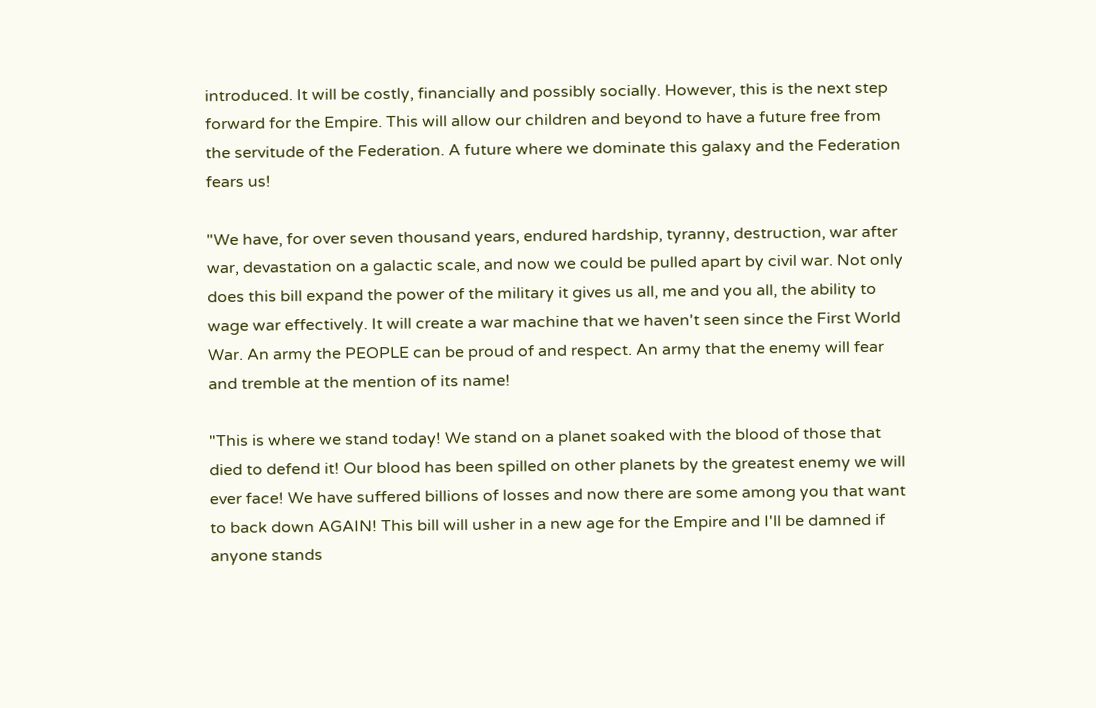introduced. It will be costly, financially and possibly socially. However, this is the next step forward for the Empire. This will allow our children and beyond to have a future free from the servitude of the Federation. A future where we dominate this galaxy and the Federation fears us!

"We have, for over seven thousand years, endured hardship, tyranny, destruction, war after war, devastation on a galactic scale, and now we could be pulled apart by civil war. Not only does this bill expand the power of the military it gives us all, me and you all, the ability to wage war effectively. It will create a war machine that we haven't seen since the First World War. An army the PEOPLE can be proud of and respect. An army that the enemy will fear and tremble at the mention of its name!

"This is where we stand today! We stand on a planet soaked with the blood of those that died to defend it! Our blood has been spilled on other planets by the greatest enemy we will ever face! We have suffered billions of losses and now there are some among you that want to back down AGAIN! This bill will usher in a new age for the Empire and I'll be damned if anyone stands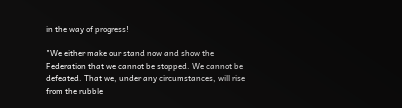in the way of progress!

"We either make our stand now and show the Federation that we cannot be stopped. We cannot be defeated. That we, under any circumstances, will rise from the rubble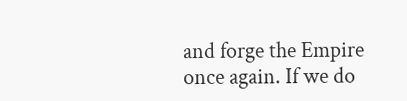and forge the Empire once again. If we do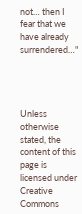not… then I fear that we have already surrendered…"




Unless otherwise stated, the content of this page is licensed under Creative Commons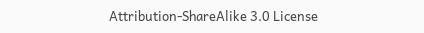Attribution-ShareAlike 3.0 License